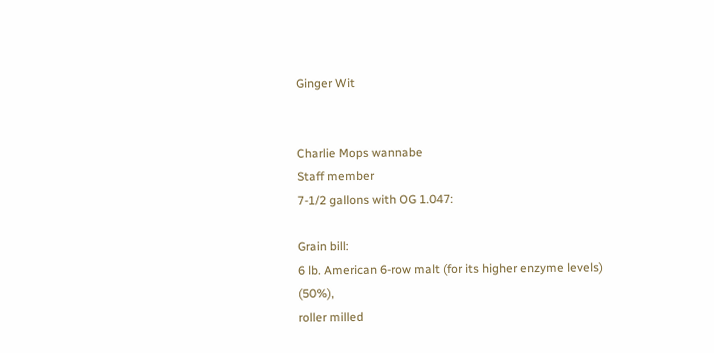Ginger Wit


Charlie Mops wannabe
Staff member
7-1/2 gallons with OG 1.047:

Grain bill:
6 lb. American 6-row malt (for its higher enzyme levels) (50%),
roller milled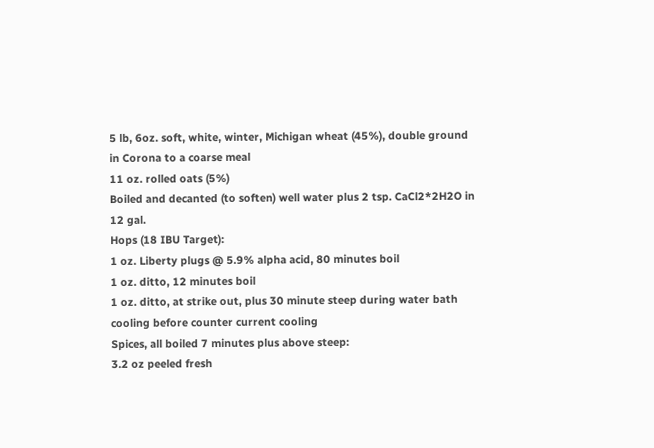5 lb, 6oz. soft, white, winter, Michigan wheat (45%), double ground
in Corona to a coarse meal
11 oz. rolled oats (5%)
Boiled and decanted (to soften) well water plus 2 tsp. CaCl2*2H2O in
12 gal.
Hops (18 IBU Target):
1 oz. Liberty plugs @ 5.9% alpha acid, 80 minutes boil
1 oz. ditto, 12 minutes boil
1 oz. ditto, at strike out, plus 30 minute steep during water bath
cooling before counter current cooling
Spices, all boiled 7 minutes plus above steep:
3.2 oz peeled fresh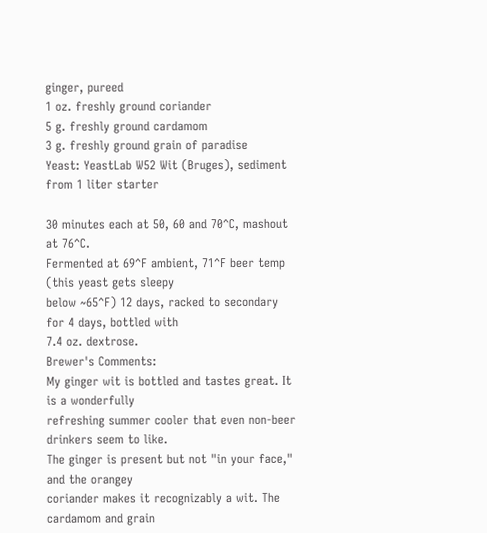ginger, pureed
1 oz. freshly ground coriander
5 g. freshly ground cardamom
3 g. freshly ground grain of paradise
Yeast: YeastLab W52 Wit (Bruges), sediment from 1 liter starter

30 minutes each at 50, 60 and 70^C, mashout at 76^C.
Fermented at 69^F ambient, 71^F beer temp (this yeast gets sleepy
below ~65^F) 12 days, racked to secondary for 4 days, bottled with
7.4 oz. dextrose.
Brewer's Comments:
My ginger wit is bottled and tastes great. It is a wonderfully
refreshing summer cooler that even non-beer drinkers seem to like.
The ginger is present but not "in your face," and the orangey
coriander makes it recognizably a wit. The cardamom and grain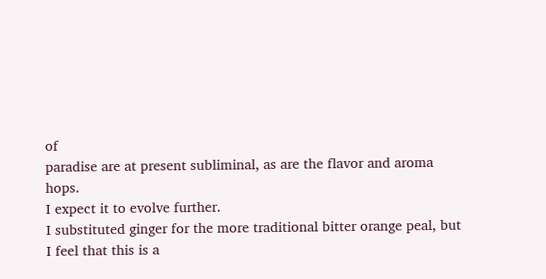of
paradise are at present subliminal, as are the flavor and aroma hops.
I expect it to evolve further.
I substituted ginger for the more traditional bitter orange peal, but
I feel that this is a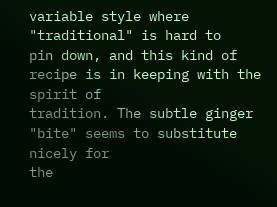variable style where "traditional" is hard to
pin down, and this kind of recipe is in keeping with the spirit of
tradition. The subtle ginger "bite" seems to substitute nicely for
the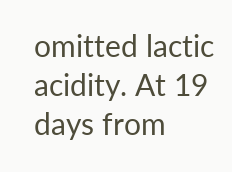omitted lactic acidity. At 19 days from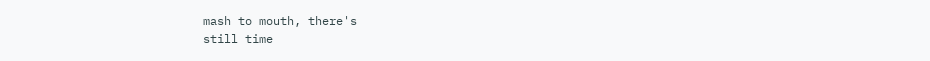mash to mouth, there's
still time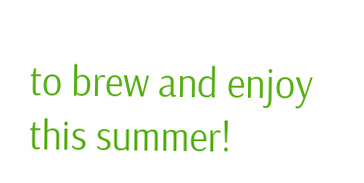to brew and enjoy this summer!